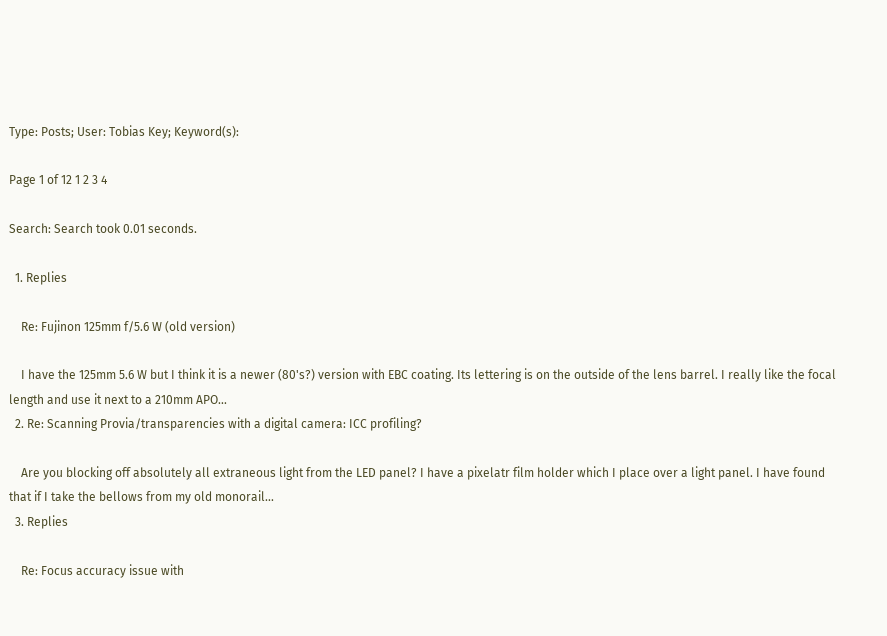Type: Posts; User: Tobias Key; Keyword(s):

Page 1 of 12 1 2 3 4

Search: Search took 0.01 seconds.

  1. Replies

    Re: Fujinon 125mm f/5.6 W (old version)

    I have the 125mm 5.6 W but I think it is a newer (80's?) version with EBC coating. Its lettering is on the outside of the lens barrel. I really like the focal length and use it next to a 210mm APO...
  2. Re: Scanning Provia/transparencies with a digital camera: ICC profiling?

    Are you blocking off absolutely all extraneous light from the LED panel? I have a pixelatr film holder which I place over a light panel. I have found that if I take the bellows from my old monorail...
  3. Replies

    Re: Focus accuracy issue with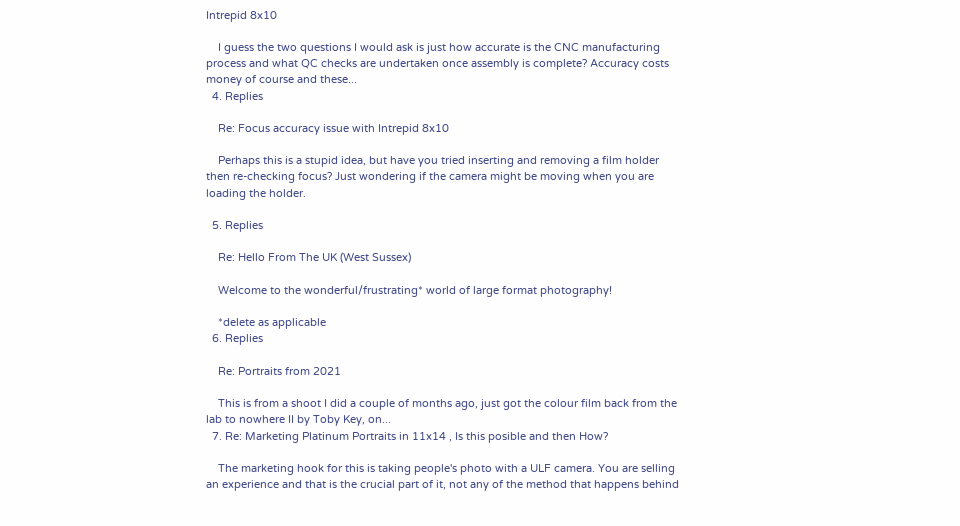Intrepid 8x10

    I guess the two questions I would ask is just how accurate is the CNC manufacturing process and what QC checks are undertaken once assembly is complete? Accuracy costs money of course and these...
  4. Replies

    Re: Focus accuracy issue with Intrepid 8x10

    Perhaps this is a stupid idea, but have you tried inserting and removing a film holder then re-checking focus? Just wondering if the camera might be moving when you are loading the holder.

  5. Replies

    Re: Hello From The UK (West Sussex)

    Welcome to the wonderful/frustrating* world of large format photography!

    *delete as applicable
  6. Replies

    Re: Portraits from 2021

    This is from a shoot I did a couple of months ago, just got the colour film back from the lab to nowhere II by Toby Key, on...
  7. Re: Marketing Platinum Portraits in 11x14 , Is this posible and then How?

    The marketing hook for this is taking people's photo with a ULF camera. You are selling an experience and that is the crucial part of it, not any of the method that happens behind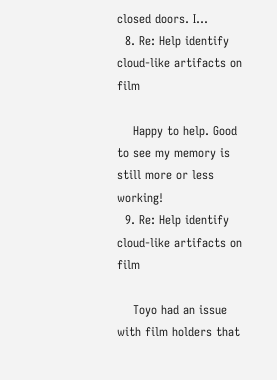closed doors. I...
  8. Re: Help identify cloud-like artifacts on film

    Happy to help. Good to see my memory is still more or less working!
  9. Re: Help identify cloud-like artifacts on film

    Toyo had an issue with film holders that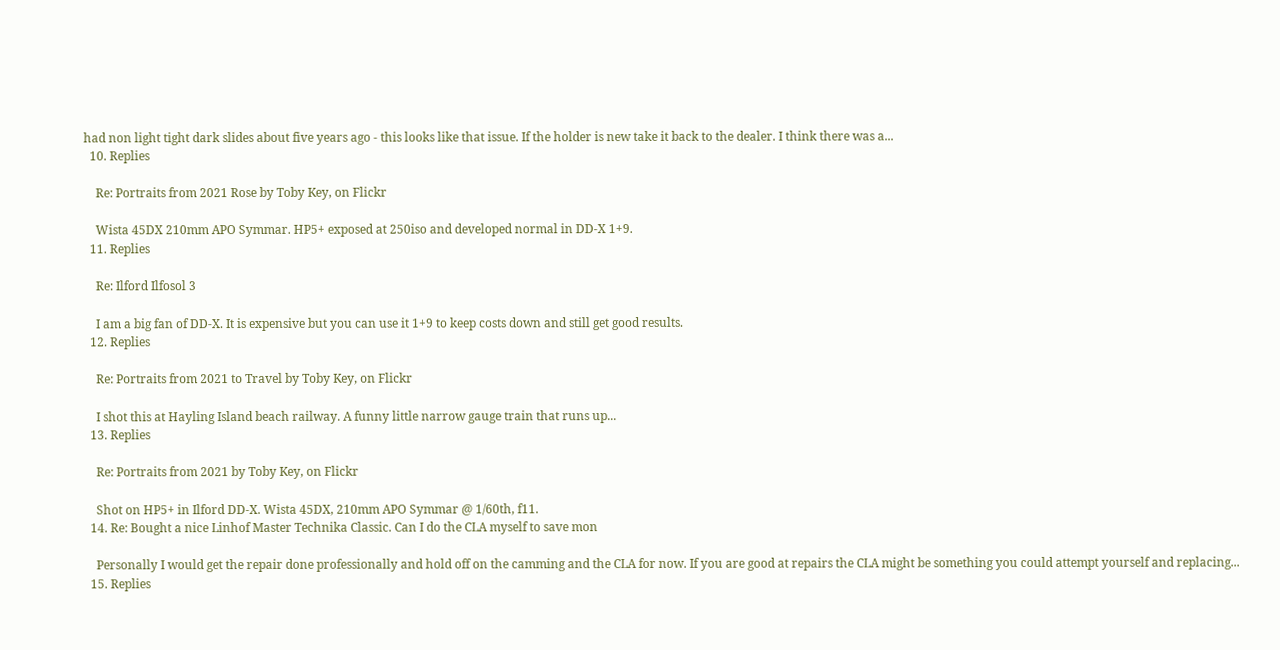had non light tight dark slides about five years ago - this looks like that issue. If the holder is new take it back to the dealer. I think there was a...
  10. Replies

    Re: Portraits from 2021 Rose by Toby Key, on Flickr

    Wista 45DX 210mm APO Symmar. HP5+ exposed at 250iso and developed normal in DD-X 1+9.
  11. Replies

    Re: Ilford Ilfosol 3

    I am a big fan of DD-X. It is expensive but you can use it 1+9 to keep costs down and still get good results.
  12. Replies

    Re: Portraits from 2021 to Travel by Toby Key, on Flickr

    I shot this at Hayling Island beach railway. A funny little narrow gauge train that runs up...
  13. Replies

    Re: Portraits from 2021 by Toby Key, on Flickr

    Shot on HP5+ in Ilford DD-X. Wista 45DX, 210mm APO Symmar @ 1/60th, f11.
  14. Re: Bought a nice Linhof Master Technika Classic. Can I do the CLA myself to save mon

    Personally I would get the repair done professionally and hold off on the camming and the CLA for now. If you are good at repairs the CLA might be something you could attempt yourself and replacing...
  15. Replies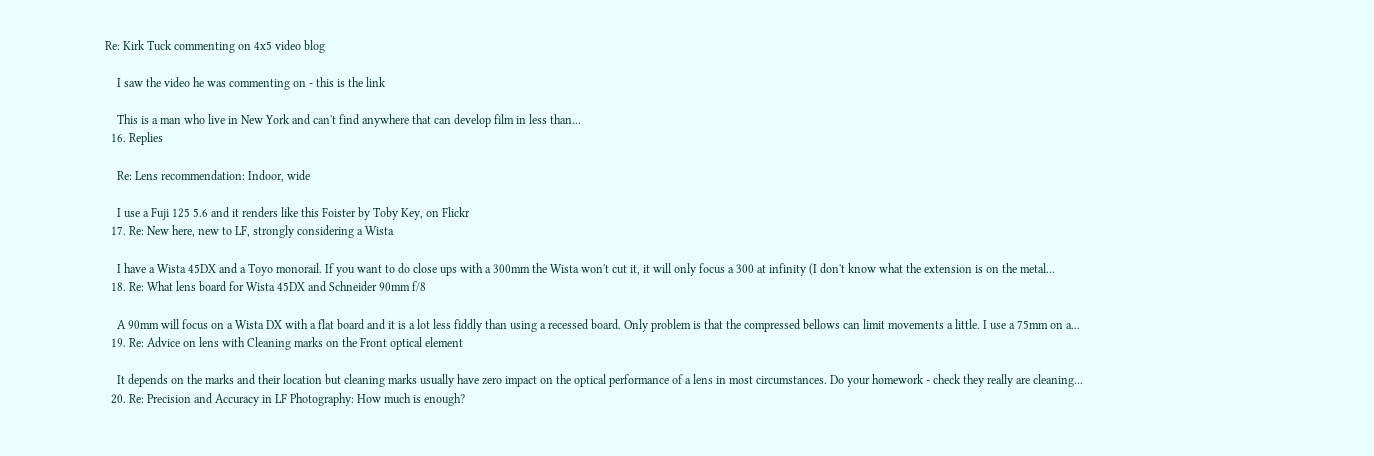Re: Kirk Tuck commenting on 4x5 video blog

    I saw the video he was commenting on - this is the link

    This is a man who live in New York and can't find anywhere that can develop film in less than...
  16. Replies

    Re: Lens recommendation: Indoor, wide

    I use a Fuji 125 5.6 and it renders like this Foister by Toby Key, on Flickr
  17. Re: New here, new to LF, strongly considering a Wista

    I have a Wista 45DX and a Toyo monorail. If you want to do close ups with a 300mm the Wista won't cut it, it will only focus a 300 at infinity (I don't know what the extension is on the metal...
  18. Re: What lens board for Wista 45DX and Schneider 90mm f/8

    A 90mm will focus on a Wista DX with a flat board and it is a lot less fiddly than using a recessed board. Only problem is that the compressed bellows can limit movements a little. I use a 75mm on a...
  19. Re: Advice on lens with Cleaning marks on the Front optical element

    It depends on the marks and their location but cleaning marks usually have zero impact on the optical performance of a lens in most circumstances. Do your homework - check they really are cleaning...
  20. Re: Precision and Accuracy in LF Photography: How much is enough?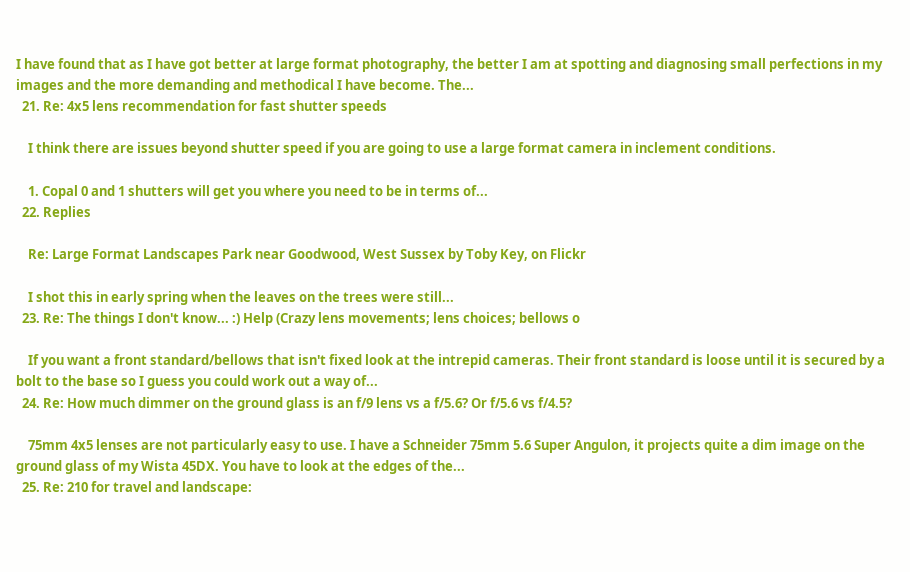I have found that as I have got better at large format photography, the better I am at spotting and diagnosing small perfections in my images and the more demanding and methodical I have become. The...
  21. Re: 4x5 lens recommendation for fast shutter speeds

    I think there are issues beyond shutter speed if you are going to use a large format camera in inclement conditions.

    1. Copal 0 and 1 shutters will get you where you need to be in terms of...
  22. Replies

    Re: Large Format Landscapes Park near Goodwood, West Sussex by Toby Key, on Flickr

    I shot this in early spring when the leaves on the trees were still...
  23. Re: The things I don't know... :) Help (Crazy lens movements; lens choices; bellows o

    If you want a front standard/bellows that isn't fixed look at the intrepid cameras. Their front standard is loose until it is secured by a bolt to the base so I guess you could work out a way of...
  24. Re: How much dimmer on the ground glass is an f/9 lens vs a f/5.6? Or f/5.6 vs f/4.5?

    75mm 4x5 lenses are not particularly easy to use. I have a Schneider 75mm 5.6 Super Angulon, it projects quite a dim image on the ground glass of my Wista 45DX. You have to look at the edges of the...
  25. Re: 210 for travel and landscape: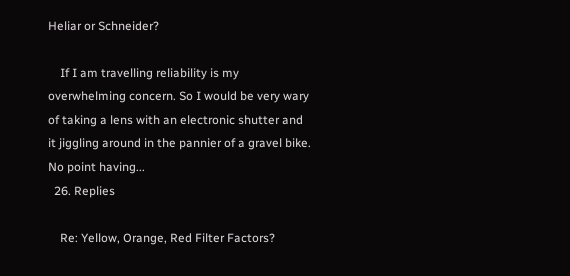Heliar or Schneider?

    If I am travelling reliability is my overwhelming concern. So I would be very wary of taking a lens with an electronic shutter and it jiggling around in the pannier of a gravel bike. No point having...
  26. Replies

    Re: Yellow, Orange, Red Filter Factors?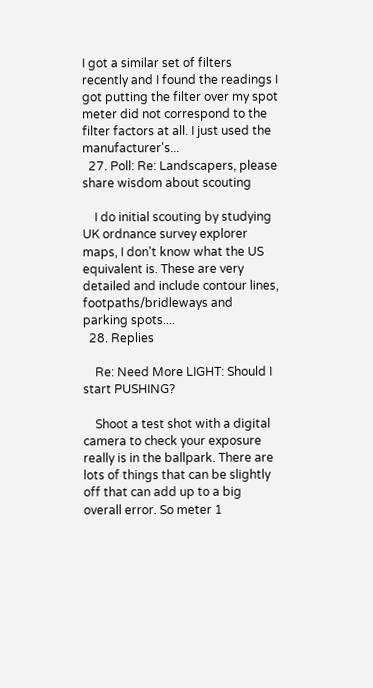I got a similar set of filters recently and I found the readings I got putting the filter over my spot meter did not correspond to the filter factors at all. I just used the manufacturer's...
  27. Poll: Re: Landscapers, please share wisdom about scouting

    I do initial scouting by studying UK ordnance survey explorer maps, I don't know what the US equivalent is. These are very detailed and include contour lines, footpaths/bridleways and parking spots....
  28. Replies

    Re: Need More LIGHT: Should I start PUSHING?

    Shoot a test shot with a digital camera to check your exposure really is in the ballpark. There are lots of things that can be slightly off that can add up to a big overall error. So meter 1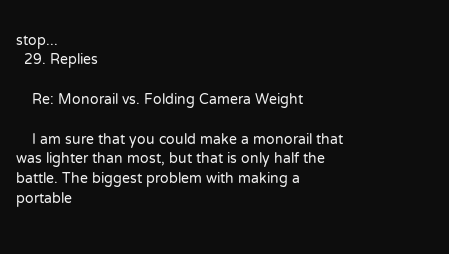stop...
  29. Replies

    Re: Monorail vs. Folding Camera Weight

    I am sure that you could make a monorail that was lighter than most, but that is only half the battle. The biggest problem with making a portable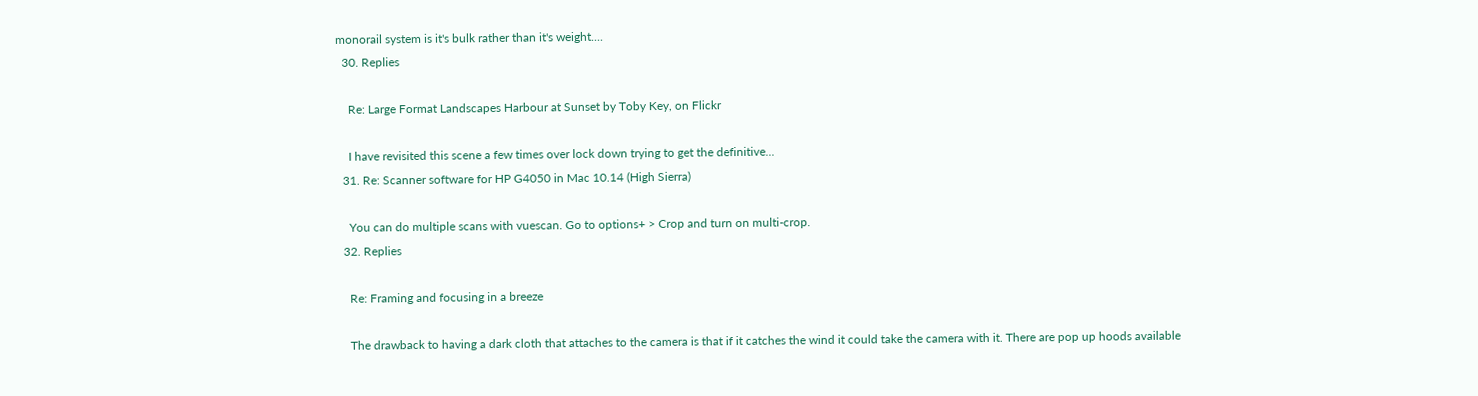monorail system is it's bulk rather than it's weight....
  30. Replies

    Re: Large Format Landscapes Harbour at Sunset by Toby Key, on Flickr

    I have revisited this scene a few times over lock down trying to get the definitive...
  31. Re: Scanner software for HP G4050 in Mac 10.14 (High Sierra)

    You can do multiple scans with vuescan. Go to options+ > Crop and turn on multi-crop.
  32. Replies

    Re: Framing and focusing in a breeze

    The drawback to having a dark cloth that attaches to the camera is that if it catches the wind it could take the camera with it. There are pop up hoods available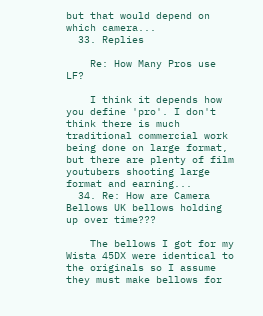but that would depend on which camera...
  33. Replies

    Re: How Many Pros use LF?

    I think it depends how you define 'pro'. I don't think there is much traditional commercial work being done on large format, but there are plenty of film youtubers shooting large format and earning...
  34. Re: How are Camera Bellows UK bellows holding up over time???

    The bellows I got for my Wista 45DX were identical to the originals so I assume they must make bellows for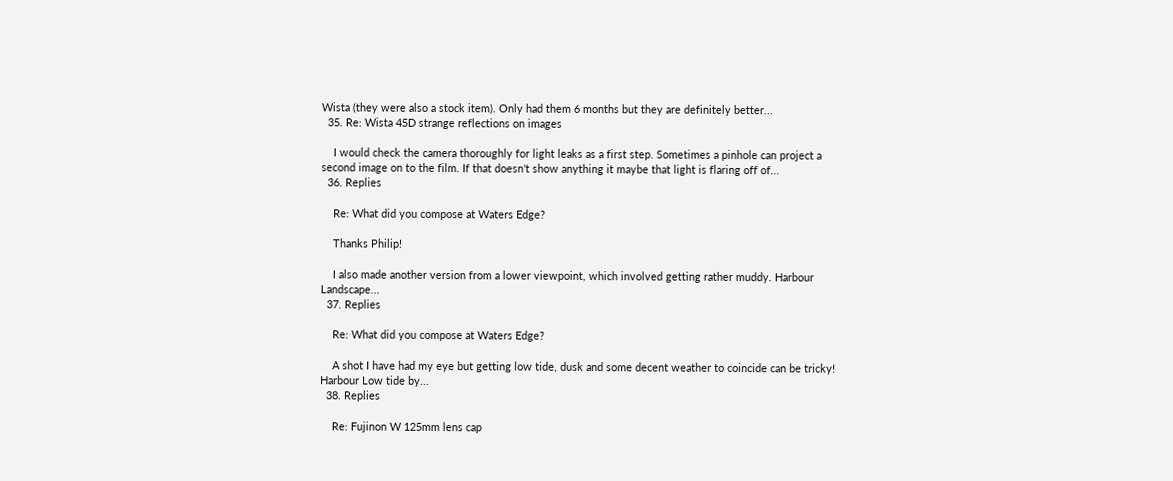Wista (they were also a stock item). Only had them 6 months but they are definitely better...
  35. Re: Wista 45D strange reflections on images

    I would check the camera thoroughly for light leaks as a first step. Sometimes a pinhole can project a second image on to the film. If that doesn't show anything it maybe that light is flaring off of...
  36. Replies

    Re: What did you compose at Waters Edge?

    Thanks Philip!

    I also made another version from a lower viewpoint, which involved getting rather muddy. Harbour Landscape...
  37. Replies

    Re: What did you compose at Waters Edge?

    A shot I have had my eye but getting low tide, dusk and some decent weather to coincide can be tricky! Harbour Low tide by...
  38. Replies

    Re: Fujinon W 125mm lens cap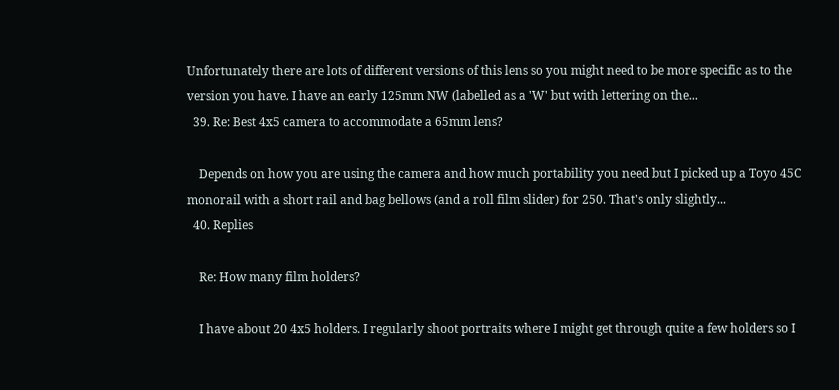Unfortunately there are lots of different versions of this lens so you might need to be more specific as to the version you have. I have an early 125mm NW (labelled as a 'W' but with lettering on the...
  39. Re: Best 4x5 camera to accommodate a 65mm lens?

    Depends on how you are using the camera and how much portability you need but I picked up a Toyo 45C monorail with a short rail and bag bellows (and a roll film slider) for 250. That's only slightly...
  40. Replies

    Re: How many film holders?

    I have about 20 4x5 holders. I regularly shoot portraits where I might get through quite a few holders so I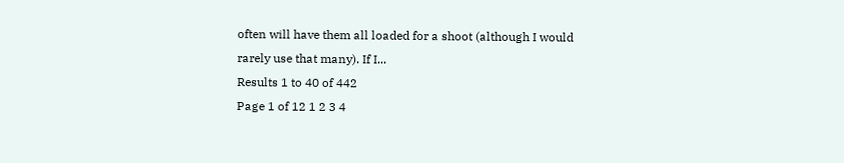often will have them all loaded for a shoot (although I would rarely use that many). If I...
Results 1 to 40 of 442
Page 1 of 12 1 2 3 4